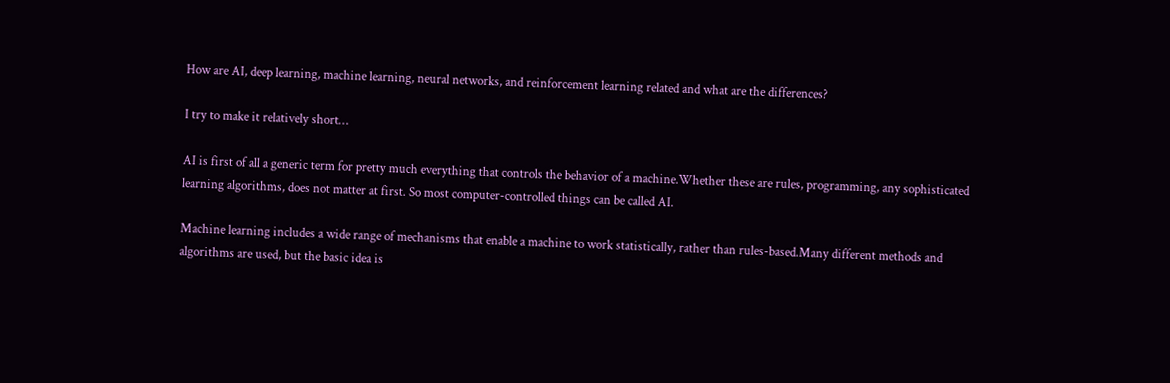How are AI, deep learning, machine learning, neural networks, and reinforcement learning related and what are the differences?

I try to make it relatively short…

AI is first of all a generic term for pretty much everything that controls the behavior of a machine.Whether these are rules, programming, any sophisticated learning algorithms, does not matter at first. So most computer-controlled things can be called AI.

Machine learning includes a wide range of mechanisms that enable a machine to work statistically, rather than rules-based.Many different methods and algorithms are used, but the basic idea is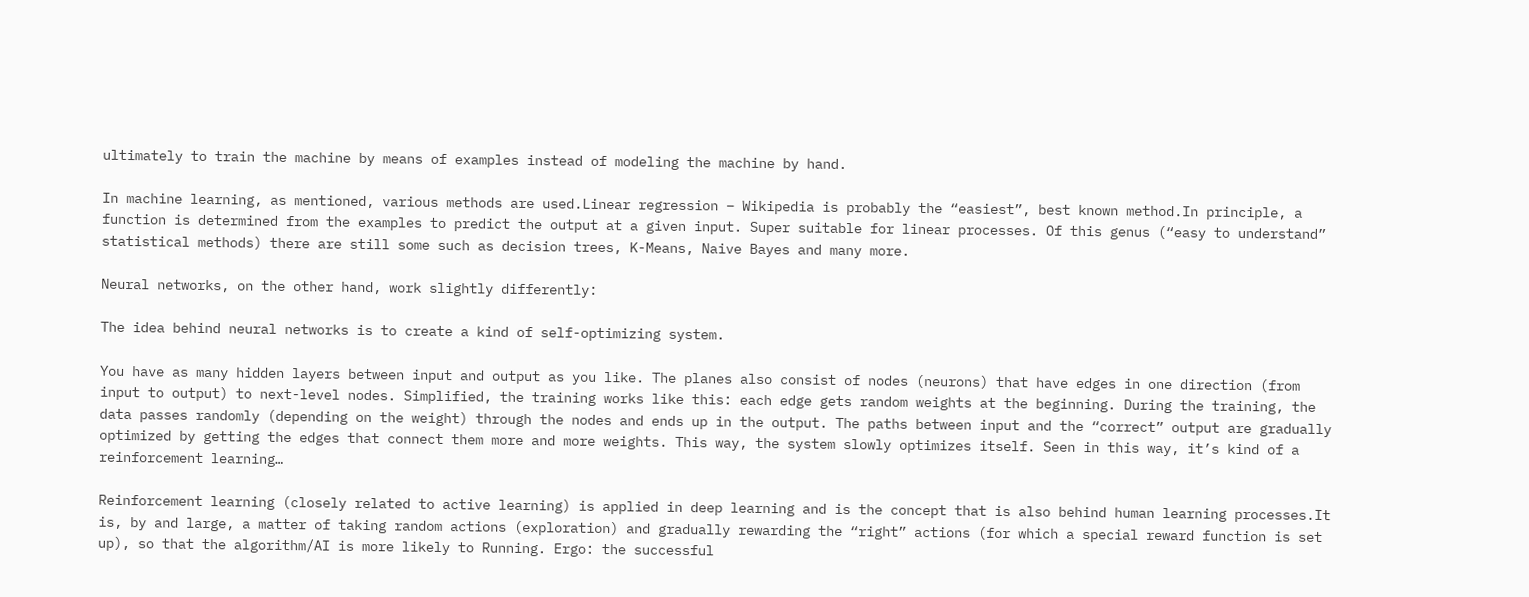ultimately to train the machine by means of examples instead of modeling the machine by hand.

In machine learning, as mentioned, various methods are used.Linear regression – Wikipedia is probably the “easiest”, best known method.In principle, a function is determined from the examples to predict the output at a given input. Super suitable for linear processes. Of this genus (“easy to understand” statistical methods) there are still some such as decision trees, K-Means, Naive Bayes and many more.

Neural networks, on the other hand, work slightly differently:

The idea behind neural networks is to create a kind of self-optimizing system.

You have as many hidden layers between input and output as you like. The planes also consist of nodes (neurons) that have edges in one direction (from input to output) to next-level nodes. Simplified, the training works like this: each edge gets random weights at the beginning. During the training, the data passes randomly (depending on the weight) through the nodes and ends up in the output. The paths between input and the “correct” output are gradually optimized by getting the edges that connect them more and more weights. This way, the system slowly optimizes itself. Seen in this way, it’s kind of a reinforcement learning…

Reinforcement learning (closely related to active learning) is applied in deep learning and is the concept that is also behind human learning processes.It is, by and large, a matter of taking random actions (exploration) and gradually rewarding the “right” actions (for which a special reward function is set up), so that the algorithm/AI is more likely to Running. Ergo: the successful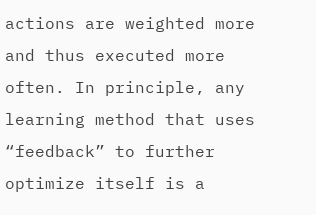actions are weighted more and thus executed more often. In principle, any learning method that uses “feedback” to further optimize itself is a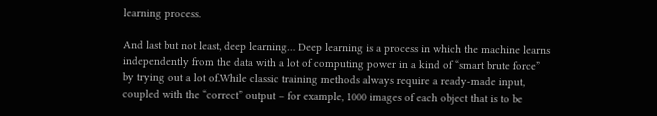learning process.

And last but not least, deep learning… Deep learning is a process in which the machine learns independently from the data with a lot of computing power in a kind of “smart brute force” by trying out a lot of.While classic training methods always require a ready-made input, coupled with the “correct” output – for example, 1000 images of each object that is to be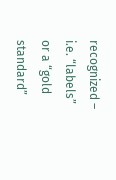recognized – i.e. “labels” or a “gold standard”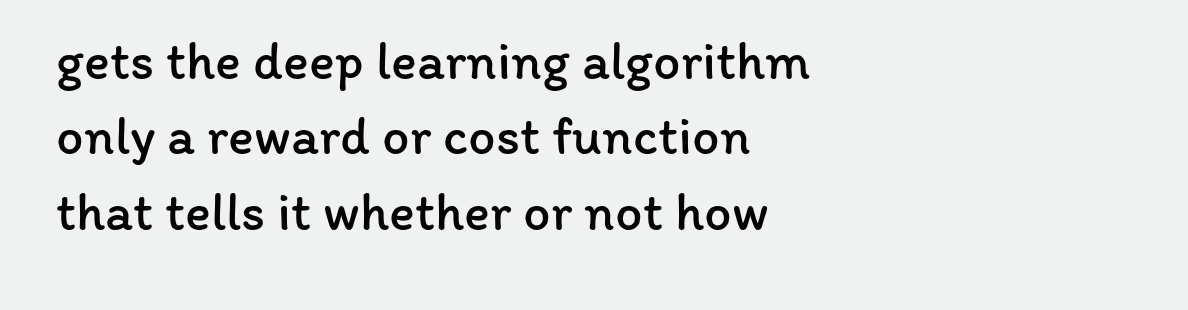gets the deep learning algorithm only a reward or cost function that tells it whether or not how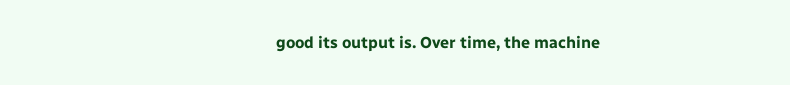good its output is. Over time, the machine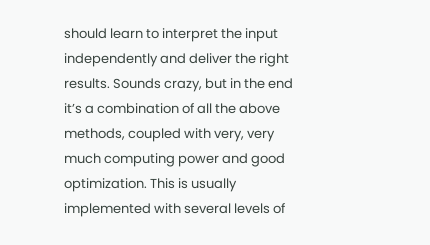should learn to interpret the input independently and deliver the right results. Sounds crazy, but in the end it’s a combination of all the above methods, coupled with very, very much computing power and good optimization. This is usually implemented with several levels of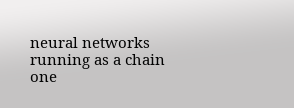neural networks running as a chain one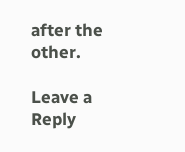after the other.

Leave a Reply